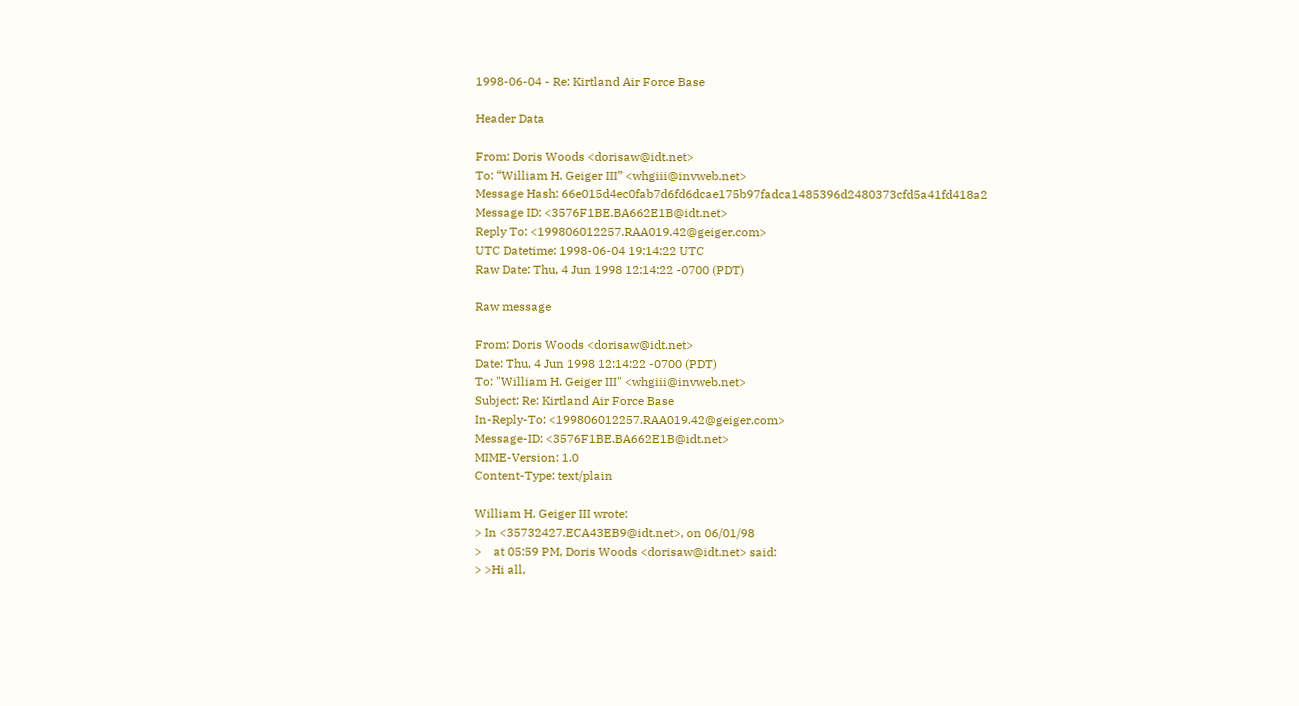1998-06-04 - Re: Kirtland Air Force Base

Header Data

From: Doris Woods <dorisaw@idt.net>
To: “William H. Geiger III” <whgiii@invweb.net>
Message Hash: 66e015d4ec0fab7d6fd6dcae175b97fadca1485396d2480373cfd5a41fd418a2
Message ID: <3576F1BE.BA662E1B@idt.net>
Reply To: <199806012257.RAA019.42@geiger.com>
UTC Datetime: 1998-06-04 19:14:22 UTC
Raw Date: Thu, 4 Jun 1998 12:14:22 -0700 (PDT)

Raw message

From: Doris Woods <dorisaw@idt.net>
Date: Thu, 4 Jun 1998 12:14:22 -0700 (PDT)
To: "William H. Geiger III" <whgiii@invweb.net>
Subject: Re: Kirtland Air Force Base
In-Reply-To: <199806012257.RAA019.42@geiger.com>
Message-ID: <3576F1BE.BA662E1B@idt.net>
MIME-Version: 1.0
Content-Type: text/plain

William H. Geiger III wrote:
> In <35732427.ECA43EB9@idt.net>, on 06/01/98
>    at 05:59 PM, Doris Woods <dorisaw@idt.net> said:
> >Hi all,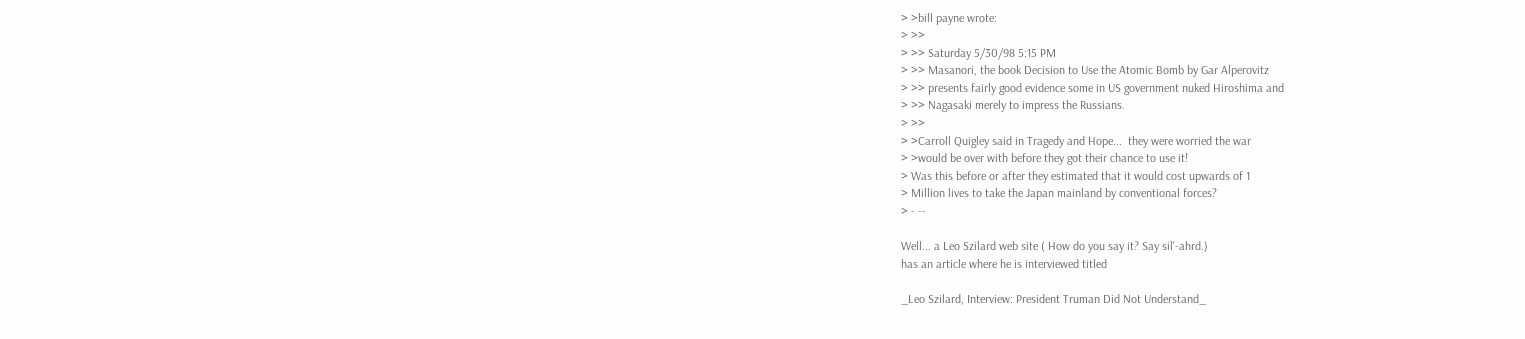> >bill payne wrote:
> >>
> >> Saturday 5/30/98 5:15 PM
> >> Masanori, the book Decision to Use the Atomic Bomb by Gar Alperovitz
> >> presents fairly good evidence some in US government nuked Hiroshima and
> >> Nagasaki merely to impress the Russians.
> >>
> >Carroll Quigley said in Tragedy and Hope...  they were worried the war
> >would be over with before they got their chance to use it!
> Was this before or after they estimated that it would cost upwards of 1
> Million lives to take the Japan mainland by conventional forces?
> - --

Well... a Leo Szilard web site ( How do you say it? Say sil'-ahrd.)
has an article where he is interviewed titled

_Leo Szilard, Interview: President Truman Did Not Understand_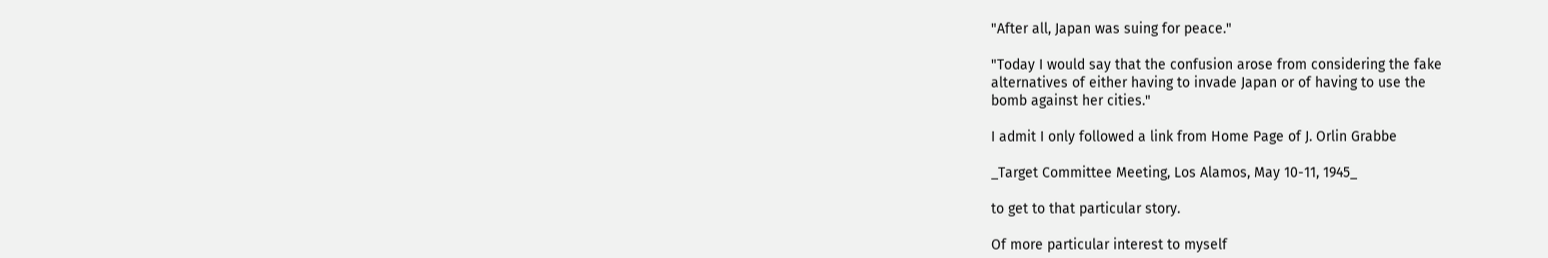"After all, Japan was suing for peace."

"Today I would say that the confusion arose from considering the fake
alternatives of either having to invade Japan or of having to use the
bomb against her cities."

I admit I only followed a link from Home Page of J. Orlin Grabbe

_Target Committee Meeting, Los Alamos, May 10-11, 1945_

to get to that particular story.

Of more particular interest to myself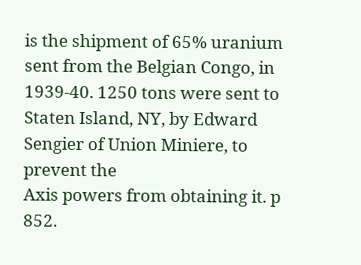is the shipment of 65% uranium
sent from the Belgian Congo, in 1939-40. 1250 tons were sent to
Staten Island, NY, by Edward Sengier of Union Miniere, to prevent the
Axis powers from obtaining it. p 852.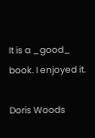It is a _good_ book. I enjoyed it.

Doris Woods